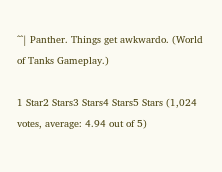^^| Panther. Things get awkwardo. (World of Tanks Gameplay.)

1 Star2 Stars3 Stars4 Stars5 Stars (1,024 votes, average: 4.94 out of 5)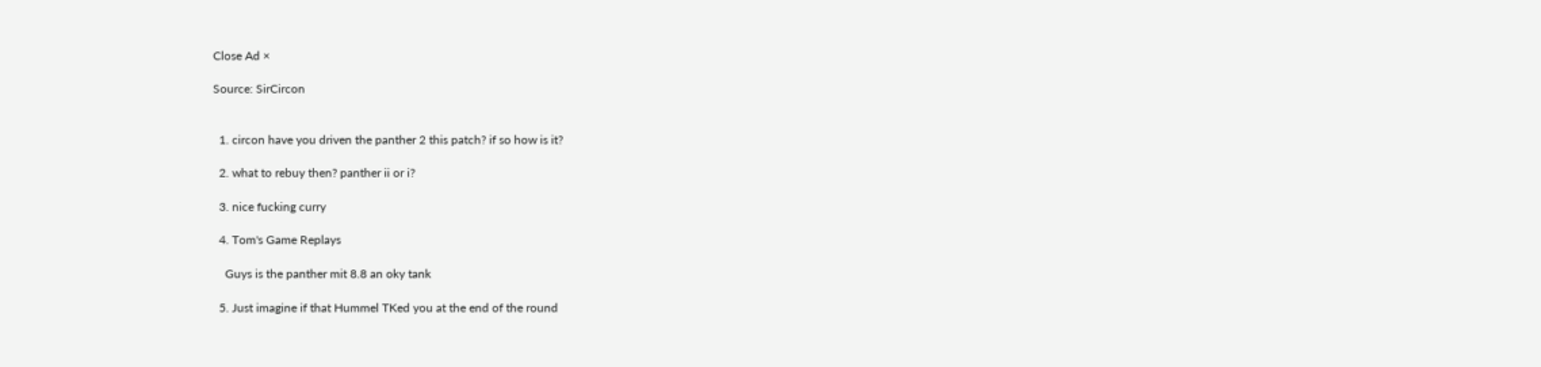Close Ad ×

Source: SirCircon


  1. circon have you driven the panther 2 this patch? if so how is it?

  2. what to rebuy then? panther ii or i?

  3. nice fucking curry

  4. Tom's Game Replays

    Guys is the panther mit 8.8 an oky tank

  5. Just imagine if that Hummel TKed you at the end of the round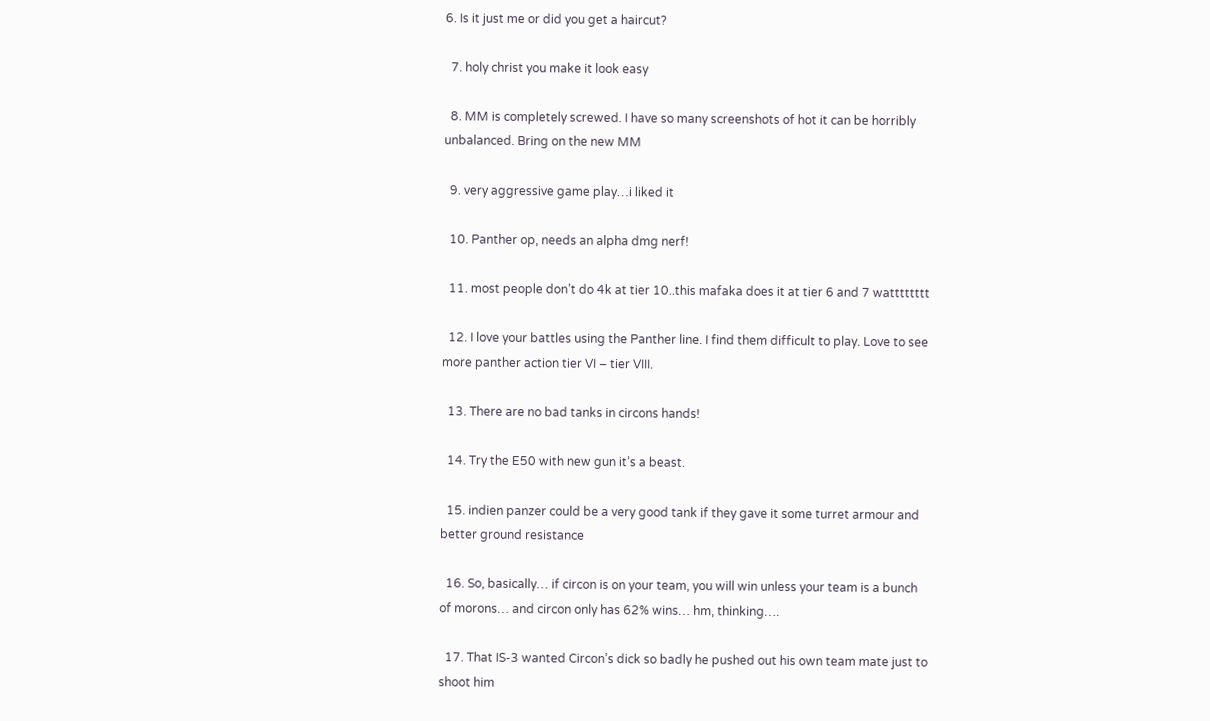6. Is it just me or did you get a haircut?

  7. holy christ you make it look easy

  8. MM is completely screwed. I have so many screenshots of hot it can be horribly unbalanced. Bring on the new MM

  9. very aggressive game play…i liked it

  10. Panther op, needs an alpha dmg nerf!

  11. most people don’t do 4k at tier 10..this mafaka does it at tier 6 and 7 watttttttt

  12. I love your battles using the Panther line. I find them difficult to play. Love to see more panther action tier VI – tier VIII.

  13. There are no bad tanks in circons hands!

  14. Try the E50 with new gun it’s a beast.

  15. indien panzer could be a very good tank if they gave it some turret armour and better ground resistance

  16. So, basically… if circon is on your team, you will win unless your team is a bunch of morons… and circon only has 62% wins… hm, thinking….

  17. That IS-3 wanted Circon’s dick so badly he pushed out his own team mate just to shoot him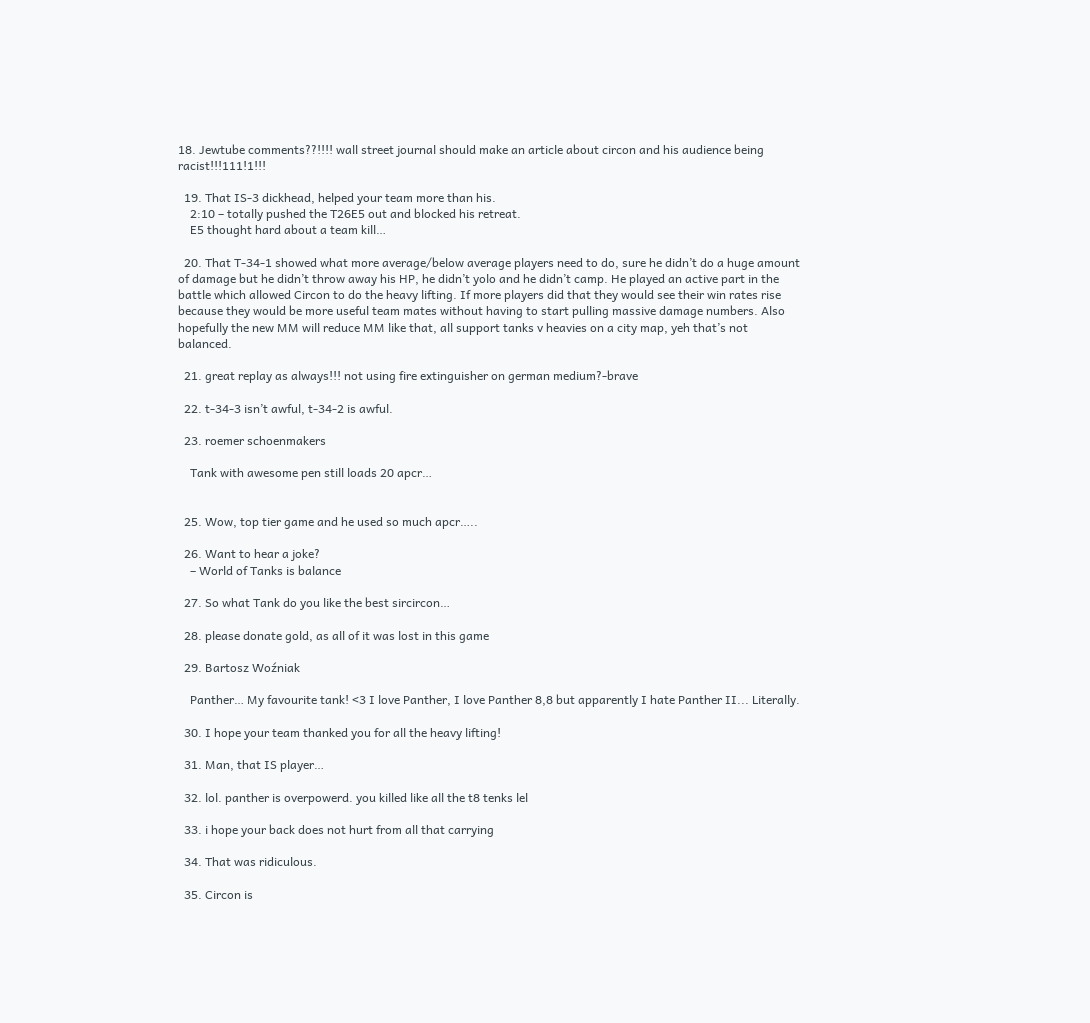18. Jewtube comments??!!!! wall street journal should make an article about circon and his audience being racist!!!111!1!!!

  19. That IS-3 dickhead, helped your team more than his.
    2:10 – totally pushed the T26E5 out and blocked his retreat.
    E5 thought hard about a team kill…

  20. That T-34-1 showed what more average/below average players need to do, sure he didn’t do a huge amount of damage but he didn’t throw away his HP, he didn’t yolo and he didn’t camp. He played an active part in the battle which allowed Circon to do the heavy lifting. If more players did that they would see their win rates rise because they would be more useful team mates without having to start pulling massive damage numbers. Also hopefully the new MM will reduce MM like that, all support tanks v heavies on a city map, yeh that’s not balanced.

  21. great replay as always!!! not using fire extinguisher on german medium?-brave

  22. t-34-3 isn’t awful, t-34-2 is awful.

  23. roemer schoenmakers

    Tank with awesome pen still loads 20 apcr…


  25. Wow, top tier game and he used so much apcr…..

  26. Want to hear a joke?
    – World of Tanks is balance

  27. So what Tank do you like the best sircircon…

  28. please donate gold, as all of it was lost in this game

  29. Bartosz Woźniak

    Panther… My favourite tank! <3 I love Panther, I love Panther 8,8 but apparently I hate Panther II... Literally.

  30. I hope your team thanked you for all the heavy lifting!

  31. Man, that IS player…

  32. lol. panther is overpowerd. you killed like all the t8 tenks lel

  33. i hope your back does not hurt from all that carrying

  34. That was ridiculous.

  35. Circon is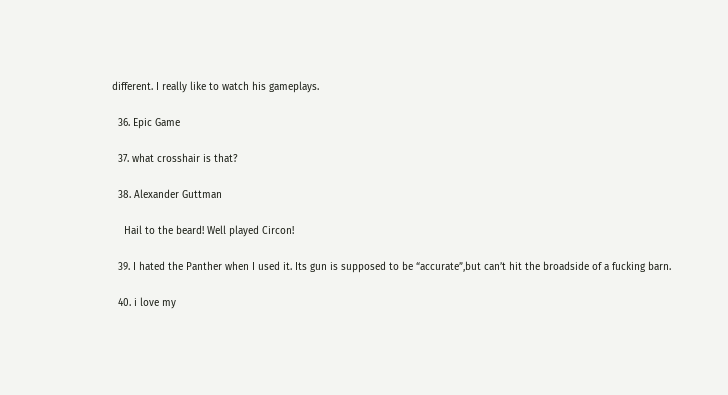different. I really like to watch his gameplays.

  36. Epic Game

  37. what crosshair is that?

  38. Alexander Guttman

    Hail to the beard! Well played Circon!

  39. I hated the Panther when I used it. Its gun is supposed to be “accurate”,but can’t hit the broadside of a fucking barn.

  40. i love my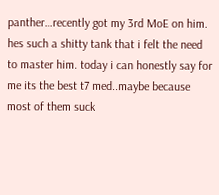panther…recently got my 3rd MoE on him. hes such a shitty tank that i felt the need to master him. today i can honestly say for me its the best t7 med..maybe because most of them suck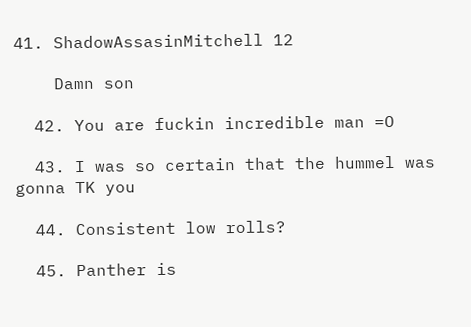41. ShadowAssasinMitchell 12

    Damn son

  42. You are fuckin incredible man =O

  43. I was so certain that the hummel was gonna TK you

  44. Consistent low rolls?

  45. Panther is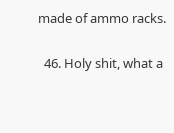made of ammo racks.

  46. Holy shit, what a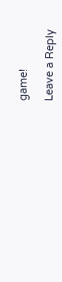game!

Leave a Reply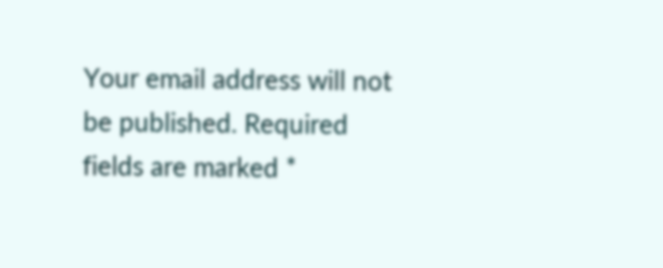Your email address will not be published. Required fields are marked *